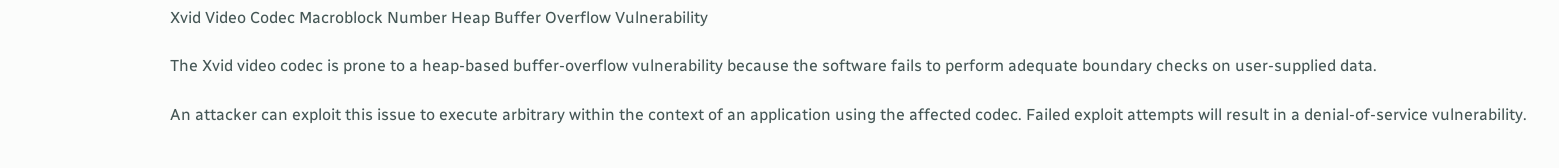Xvid Video Codec Macroblock Number Heap Buffer Overflow Vulnerability

The Xvid video codec is prone to a heap-based buffer-overflow vulnerability because the software fails to perform adequate boundary checks on user-supplied data.

An attacker can exploit this issue to execute arbitrary within the context of an application using the affected codec. Failed exploit attempts will result in a denial-of-service vulnerability.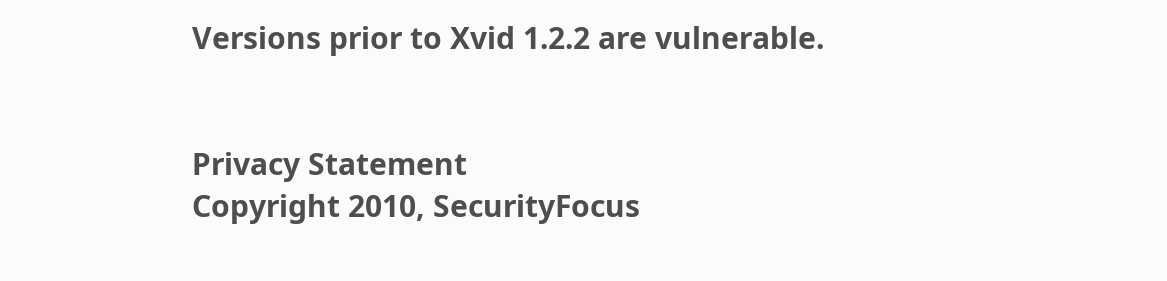Versions prior to Xvid 1.2.2 are vulnerable.


Privacy Statement
Copyright 2010, SecurityFocus